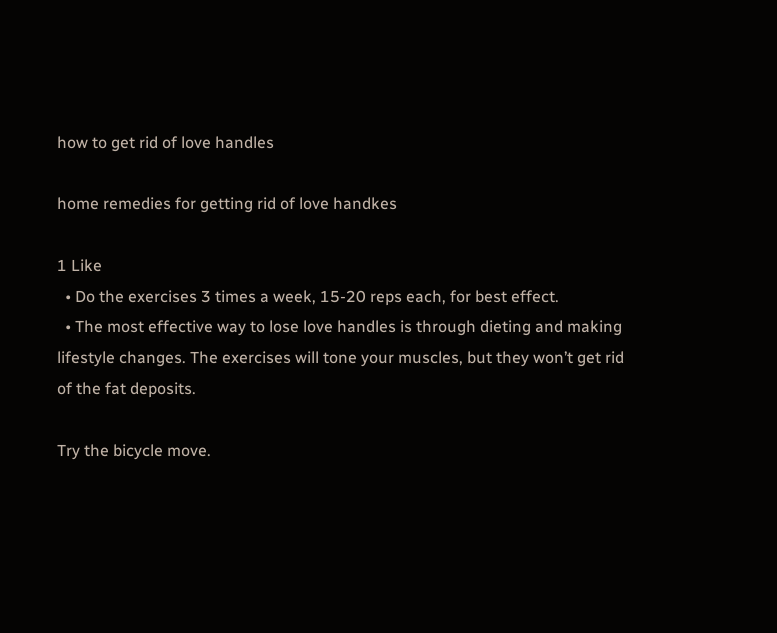how to get rid of love handles

home remedies for getting rid of love handkes

1 Like
  • Do the exercises 3 times a week, 15-20 reps each, for best effect.
  • The most effective way to lose love handles is through dieting and making lifestyle changes. The exercises will tone your muscles, but they won’t get rid of the fat deposits.

Try the bicycle move.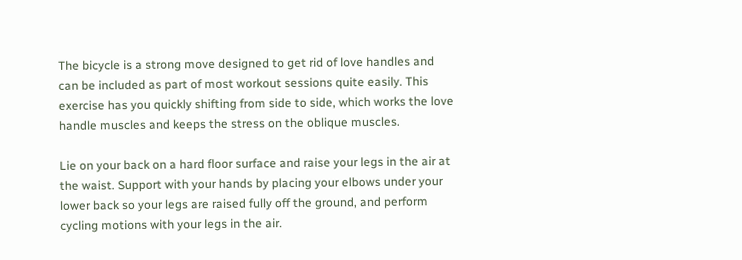The bicycle is a strong move designed to get rid of love handles and can be included as part of most workout sessions quite easily. This exercise has you quickly shifting from side to side, which works the love handle muscles and keeps the stress on the oblique muscles.

Lie on your back on a hard floor surface and raise your legs in the air at the waist. Support with your hands by placing your elbows under your lower back so your legs are raised fully off the ground, and perform cycling motions with your legs in the air.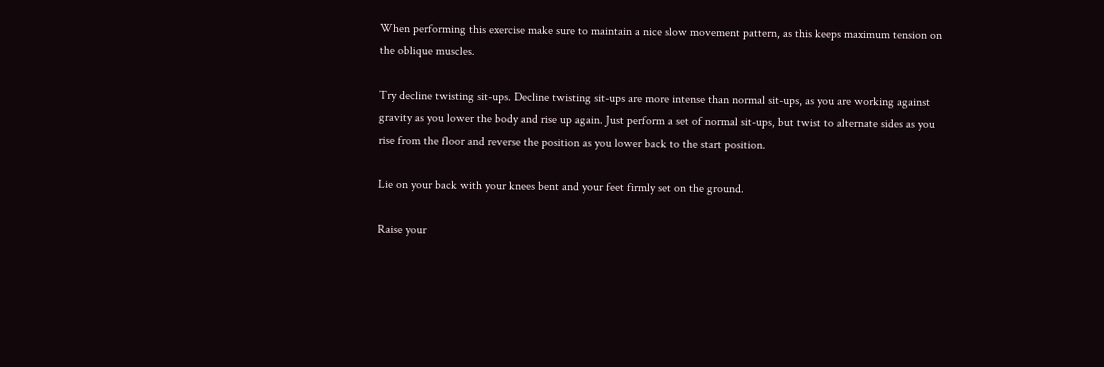When performing this exercise make sure to maintain a nice slow movement pattern, as this keeps maximum tension on the oblique muscles.

Try decline twisting sit-ups. Decline twisting sit-ups are more intense than normal sit-ups, as you are working against gravity as you lower the body and rise up again. Just perform a set of normal sit-ups, but twist to alternate sides as you rise from the floor and reverse the position as you lower back to the start position.

Lie on your back with your knees bent and your feet firmly set on the ground.

Raise your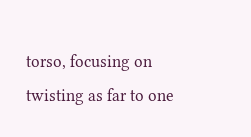torso, focusing on twisting as far to one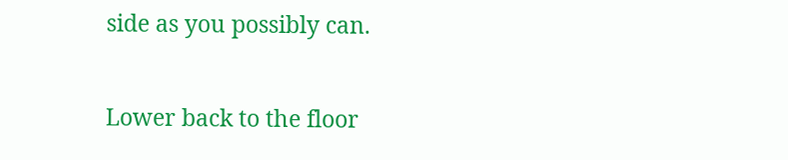side as you possibly can.

Lower back to the floor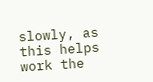slowly, as this helps work the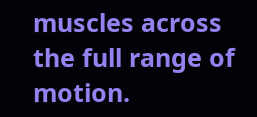muscles across the full range of motion.